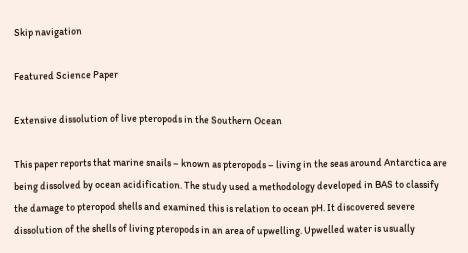Skip navigation

Featured Science Paper

Extensive dissolution of live pteropods in the Southern Ocean

This paper reports that marine snails – known as pteropods – living in the seas around Antarctica are being dissolved by ocean acidification. The study used a methodology developed in BAS to classify the damage to pteropod shells and examined this is relation to ocean pH. It discovered severe dissolution of the shells of living pteropods in an area of upwelling. Upwelled water is usually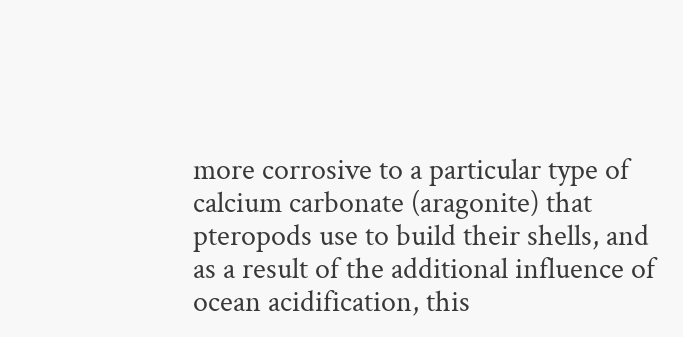more corrosive to a particular type of calcium carbonate (aragonite) that pteropods use to build their shells, and as a result of the additional influence of ocean acidification, this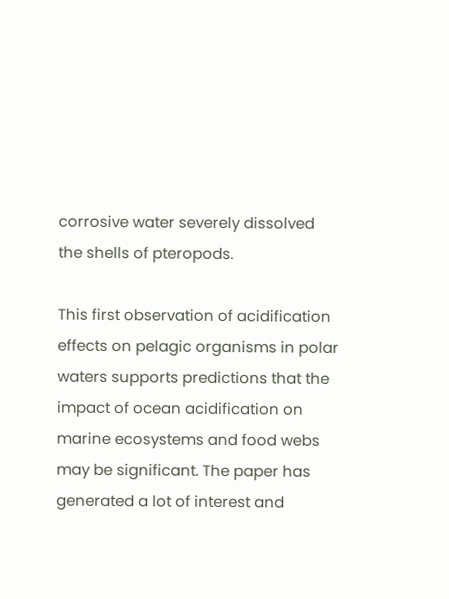corrosive water severely dissolved the shells of pteropods.

This first observation of acidification effects on pelagic organisms in polar waters supports predictions that the impact of ocean acidification on marine ecosystems and food webs may be significant. The paper has generated a lot of interest and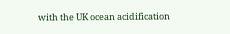with the UK ocean acidification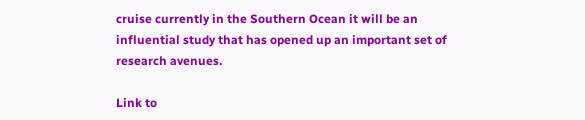cruise currently in the Southern Ocean it will be an influential study that has opened up an important set of research avenues.

Link to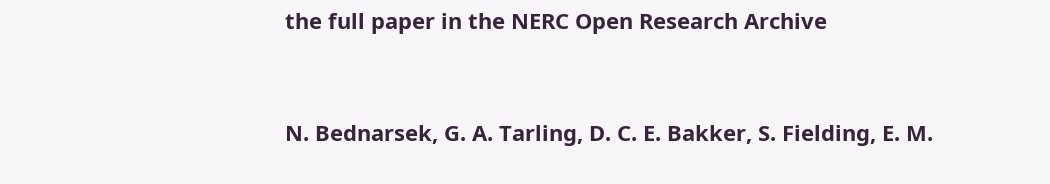the full paper in the NERC Open Research Archive


N. Bednarsek, G. A. Tarling, D. C. E. Bakker, S. Fielding, E. M.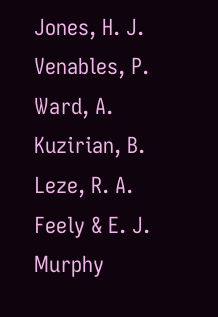Jones, H. J. Venables, P. Ward, A. Kuzirian, B. Leze, R. A. Feely & E. J. Murphy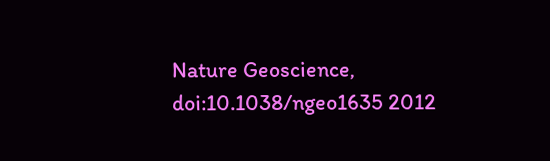Nature Geoscience, doi:10.1038/ngeo1635 2012